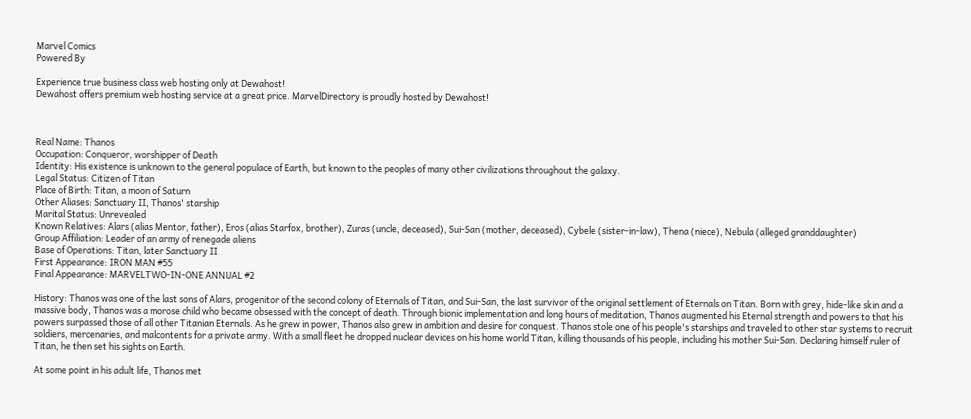Marvel Comics
Powered By

Experience true business class web hosting only at Dewahost!
Dewahost offers premium web hosting service at a great price. MarvelDirectory is proudly hosted by Dewahost!



Real Name: Thanos
Occupation: Conqueror, worshipper of Death
Identity: His existence is unknown to the general populace of Earth, but known to the peoples of many other civilizations throughout the galaxy.
Legal Status: Citizen of Titan
Place of Birth: Titan, a moon of Saturn
Other Aliases: Sanctuary II, Thanos' starship
Marital Status: Unrevealed
Known Relatives: Alars (alias Mentor, father), Eros (alias Starfox, brother), Zuras (uncle, deceased), Sui-San (mother, deceased), Cybele (sister-in-law), Thena (niece), Nebula (alleged granddaughter)
Group Affiliation: Leader of an army of renegade aliens
Base of Operations: Titan, later Sanctuary II
First Appearance: IRON MAN #55
Final Appearance: MARVELTWO-IN-ONE ANNUAL #2

History: Thanos was one of the last sons of Alars, progenitor of the second colony of Eternals of Titan, and Sui-San, the last survivor of the original settlement of Eternals on Titan. Born with grey, hide-like skin and a massive body, Thanos was a morose child who became obsessed with the concept of death. Through bionic implementation and long hours of meditation, Thanos augmented his Eternal strength and powers to that his powers surpassed those of all other Titanian Eternals. As he grew in power, Thanos also grew in ambition and desire for conquest. Thanos stole one of his people's starships and traveled to other star systems to recruit soldiers, mercenaries, and malcontents for a private army. With a small fleet he dropped nuclear devices on his home world Titan, killing thousands of his people, including his mother Sui-San. Declaring himself ruler of Titan, he then set his sights on Earth.

At some point in his adult life, Thanos met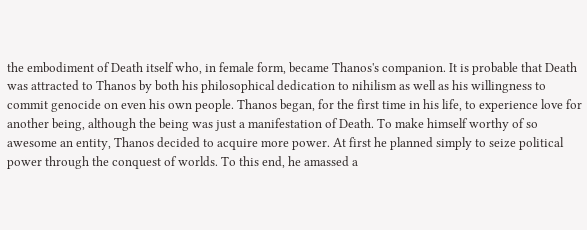the embodiment of Death itself who, in female form, became Thanos's companion. It is probable that Death was attracted to Thanos by both his philosophical dedication to nihilism as well as his willingness to commit genocide on even his own people. Thanos began, for the first time in his life, to experience love for another being, although the being was just a manifestation of Death. To make himself worthy of so awesome an entity, Thanos decided to acquire more power. At first he planned simply to seize political power through the conquest of worlds. To this end, he amassed a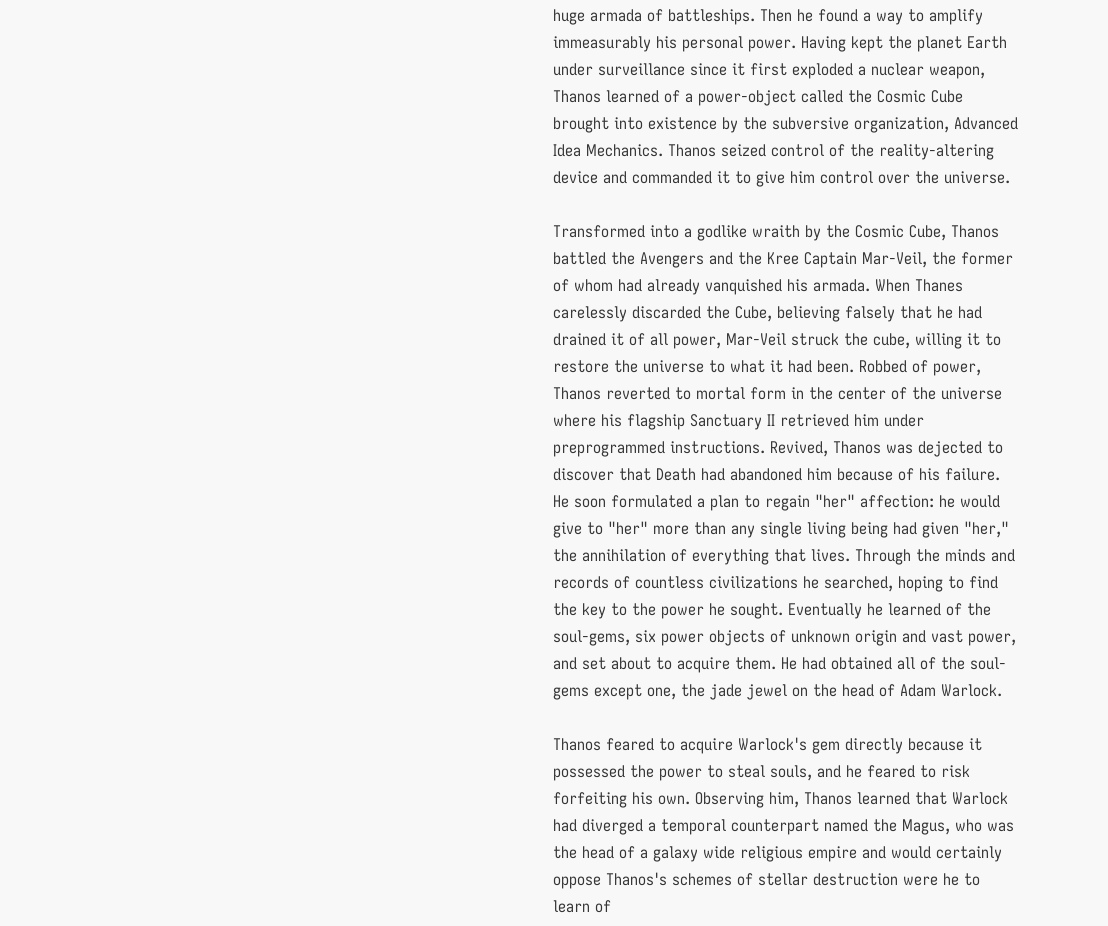huge armada of battleships. Then he found a way to amplify immeasurably his personal power. Having kept the planet Earth under surveillance since it first exploded a nuclear weapon, Thanos learned of a power-object called the Cosmic Cube brought into existence by the subversive organization, Advanced Idea Mechanics. Thanos seized control of the reality-altering device and commanded it to give him control over the universe.

Transformed into a godlike wraith by the Cosmic Cube, Thanos battled the Avengers and the Kree Captain Mar-Veil, the former of whom had already vanquished his armada. When Thanes carelessly discarded the Cube, believing falsely that he had drained it of all power, Mar-Veil struck the cube, willing it to restore the universe to what it had been. Robbed of power, Thanos reverted to mortal form in the center of the universe where his flagship Sanctuary II retrieved him under preprogrammed instructions. Revived, Thanos was dejected to discover that Death had abandoned him because of his failure. He soon formulated a plan to regain "her" affection: he would give to "her" more than any single living being had given "her," the annihilation of everything that lives. Through the minds and records of countless civilizations he searched, hoping to find the key to the power he sought. Eventually he learned of the soul-gems, six power objects of unknown origin and vast power, and set about to acquire them. He had obtained all of the soul-gems except one, the jade jewel on the head of Adam Warlock.

Thanos feared to acquire Warlock's gem directly because it possessed the power to steal souls, and he feared to risk forfeiting his own. Observing him, Thanos learned that Warlock had diverged a temporal counterpart named the Magus, who was the head of a galaxy wide religious empire and would certainly oppose Thanos's schemes of stellar destruction were he to learn of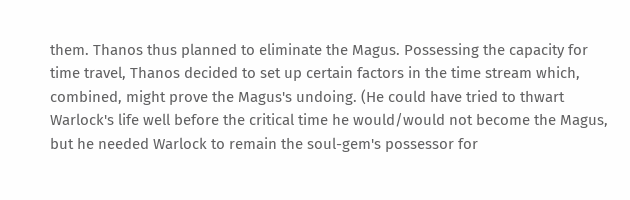them. Thanos thus planned to eliminate the Magus. Possessing the capacity for time travel, Thanos decided to set up certain factors in the time stream which, combined, might prove the Magus's undoing. (He could have tried to thwart Warlock's life well before the critical time he would/would not become the Magus, but he needed Warlock to remain the soul-gem's possessor for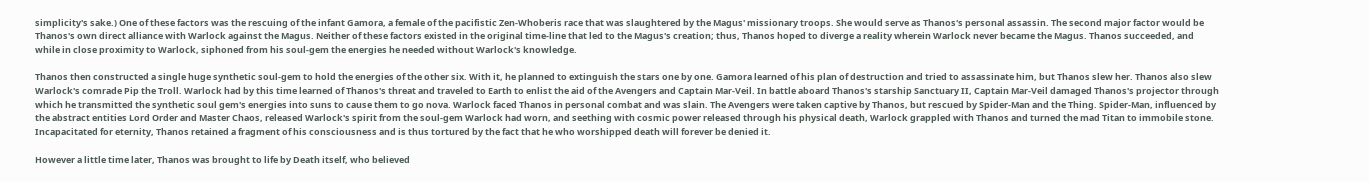simplicity's sake.) One of these factors was the rescuing of the infant Gamora, a female of the pacifistic Zen-Whoberis race that was slaughtered by the Magus' missionary troops. She would serve as Thanos's personal assassin. The second major factor would be Thanos's own direct alliance with Warlock against the Magus. Neither of these factors existed in the original time-line that led to the Magus's creation; thus, Thanos hoped to diverge a reality wherein Warlock never became the Magus. Thanos succeeded, and while in close proximity to Warlock, siphoned from his soul-gem the energies he needed without Warlock's knowledge.

Thanos then constructed a single huge synthetic soul-gem to hold the energies of the other six. With it, he planned to extinguish the stars one by one. Gamora learned of his plan of destruction and tried to assassinate him, but Thanos slew her. Thanos also slew Warlock's comrade Pip the Troll. Warlock had by this time learned of Thanos's threat and traveled to Earth to enlist the aid of the Avengers and Captain Mar-Veil. In battle aboard Thanos's starship Sanctuary II, Captain Mar-Veil damaged Thanos's projector through which he transmitted the synthetic soul gem's energies into suns to cause them to go nova. Warlock faced Thanos in personal combat and was slain. The Avengers were taken captive by Thanos, but rescued by Spider-Man and the Thing. Spider-Man, influenced by the abstract entities Lord Order and Master Chaos, released Warlock's spirit from the soul-gem Warlock had worn, and seething with cosmic power released through his physical death, Warlock grappled with Thanos and turned the mad Titan to immobile stone. Incapacitated for eternity, Thanos retained a fragment of his consciousness and is thus tortured by the fact that he who worshipped death will forever be denied it.

However a little time later, Thanos was brought to life by Death itself, who believed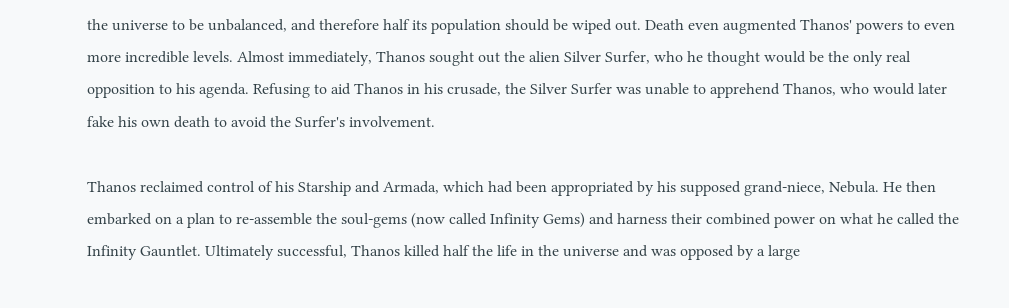the universe to be unbalanced, and therefore half its population should be wiped out. Death even augmented Thanos' powers to even more incredible levels. Almost immediately, Thanos sought out the alien Silver Surfer, who he thought would be the only real opposition to his agenda. Refusing to aid Thanos in his crusade, the Silver Surfer was unable to apprehend Thanos, who would later fake his own death to avoid the Surfer's involvement.

Thanos reclaimed control of his Starship and Armada, which had been appropriated by his supposed grand-niece, Nebula. He then embarked on a plan to re-assemble the soul-gems (now called Infinity Gems) and harness their combined power on what he called the Infinity Gauntlet. Ultimately successful, Thanos killed half the life in the universe and was opposed by a large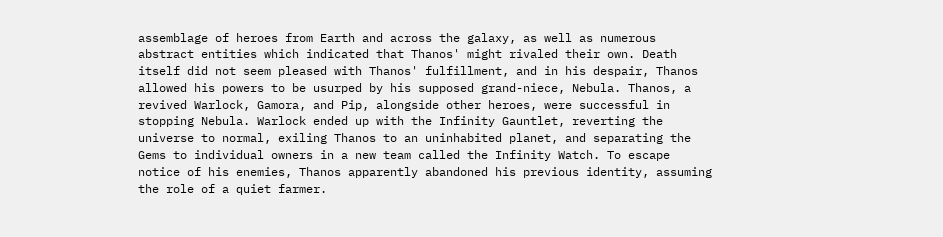assemblage of heroes from Earth and across the galaxy, as well as numerous abstract entities which indicated that Thanos' might rivaled their own. Death itself did not seem pleased with Thanos' fulfillment, and in his despair, Thanos allowed his powers to be usurped by his supposed grand-niece, Nebula. Thanos, a revived Warlock, Gamora, and Pip, alongside other heroes, were successful in stopping Nebula. Warlock ended up with the Infinity Gauntlet, reverting the universe to normal, exiling Thanos to an uninhabited planet, and separating the Gems to individual owners in a new team called the Infinity Watch. To escape notice of his enemies, Thanos apparently abandoned his previous identity, assuming the role of a quiet farmer.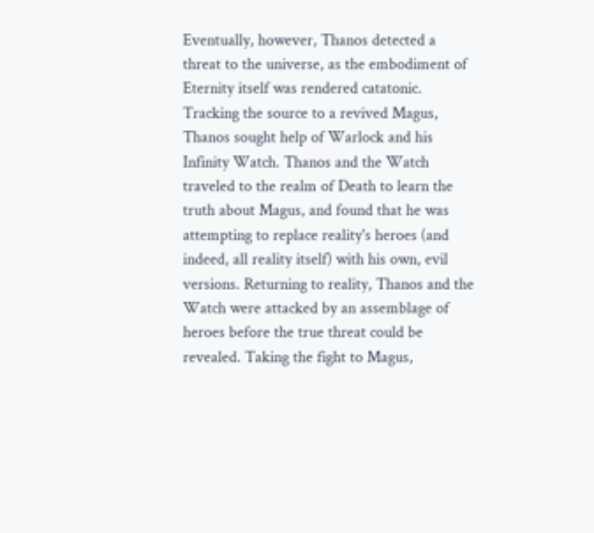Eventually, however, Thanos detected a threat to the universe, as the embodiment of Eternity itself was rendered catatonic. Tracking the source to a revived Magus, Thanos sought help of Warlock and his Infinity Watch. Thanos and the Watch traveled to the realm of Death to learn the truth about Magus, and found that he was attempting to replace reality's heroes (and indeed, all reality itself) with his own, evil versions. Returning to reality, Thanos and the Watch were attacked by an assemblage of heroes before the true threat could be revealed. Taking the fight to Magus,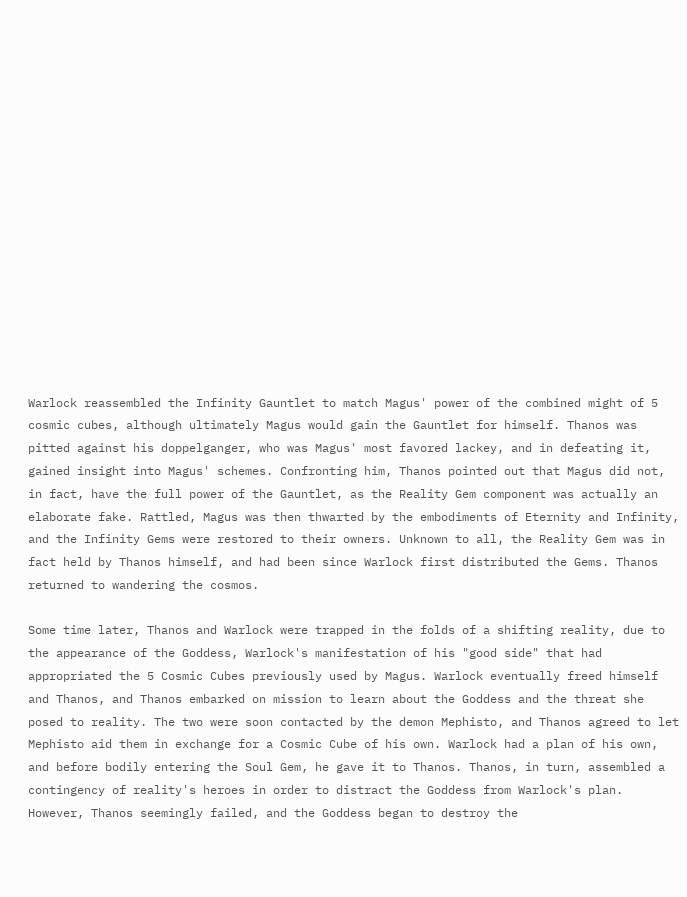Warlock reassembled the Infinity Gauntlet to match Magus' power of the combined might of 5 cosmic cubes, although ultimately Magus would gain the Gauntlet for himself. Thanos was pitted against his doppelganger, who was Magus' most favored lackey, and in defeating it, gained insight into Magus' schemes. Confronting him, Thanos pointed out that Magus did not, in fact, have the full power of the Gauntlet, as the Reality Gem component was actually an elaborate fake. Rattled, Magus was then thwarted by the embodiments of Eternity and Infinity, and the Infinity Gems were restored to their owners. Unknown to all, the Reality Gem was in fact held by Thanos himself, and had been since Warlock first distributed the Gems. Thanos returned to wandering the cosmos.

Some time later, Thanos and Warlock were trapped in the folds of a shifting reality, due to the appearance of the Goddess, Warlock's manifestation of his "good side" that had appropriated the 5 Cosmic Cubes previously used by Magus. Warlock eventually freed himself and Thanos, and Thanos embarked on mission to learn about the Goddess and the threat she posed to reality. The two were soon contacted by the demon Mephisto, and Thanos agreed to let Mephisto aid them in exchange for a Cosmic Cube of his own. Warlock had a plan of his own, and before bodily entering the Soul Gem, he gave it to Thanos. Thanos, in turn, assembled a contingency of reality's heroes in order to distract the Goddess from Warlock's plan. However, Thanos seemingly failed, and the Goddess began to destroy the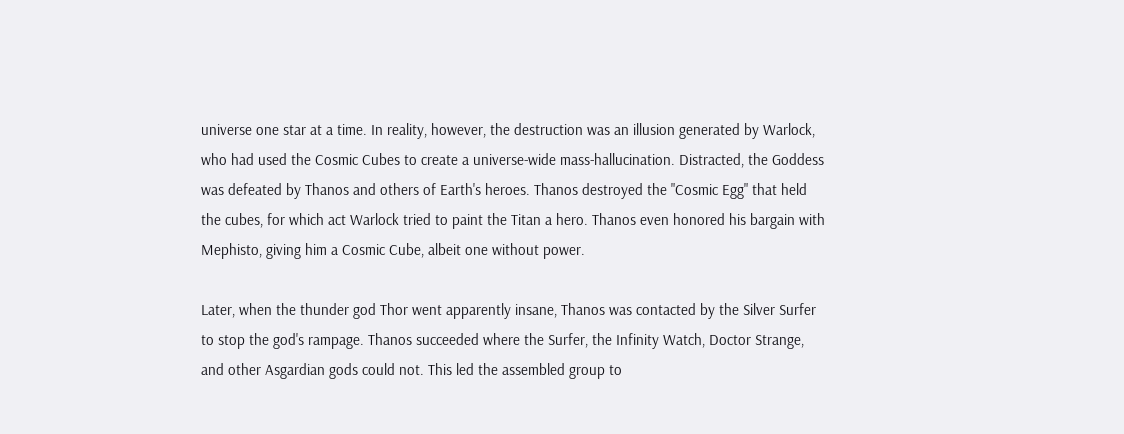universe one star at a time. In reality, however, the destruction was an illusion generated by Warlock, who had used the Cosmic Cubes to create a universe-wide mass-hallucination. Distracted, the Goddess was defeated by Thanos and others of Earth's heroes. Thanos destroyed the "Cosmic Egg" that held the cubes, for which act Warlock tried to paint the Titan a hero. Thanos even honored his bargain with Mephisto, giving him a Cosmic Cube, albeit one without power.

Later, when the thunder god Thor went apparently insane, Thanos was contacted by the Silver Surfer to stop the god's rampage. Thanos succeeded where the Surfer, the Infinity Watch, Doctor Strange, and other Asgardian gods could not. This led the assembled group to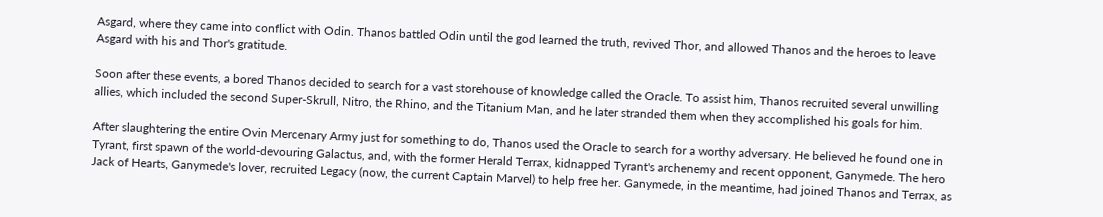Asgard, where they came into conflict with Odin. Thanos battled Odin until the god learned the truth, revived Thor, and allowed Thanos and the heroes to leave Asgard with his and Thor's gratitude.

Soon after these events, a bored Thanos decided to search for a vast storehouse of knowledge called the Oracle. To assist him, Thanos recruited several unwilling allies, which included the second Super-Skrull, Nitro, the Rhino, and the Titanium Man, and he later stranded them when they accomplished his goals for him.

After slaughtering the entire Ovin Mercenary Army just for something to do, Thanos used the Oracle to search for a worthy adversary. He believed he found one in Tyrant, first spawn of the world-devouring Galactus, and, with the former Herald Terrax, kidnapped Tyrant's archenemy and recent opponent, Ganymede. The hero Jack of Hearts, Ganymede's lover, recruited Legacy (now, the current Captain Marvel) to help free her. Ganymede, in the meantime, had joined Thanos and Terrax, as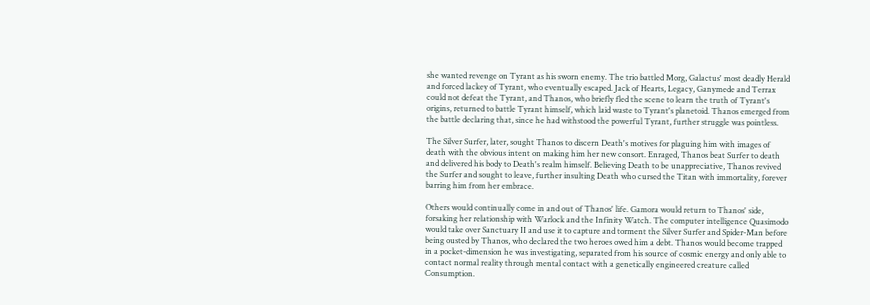she wanted revenge on Tyrant as his sworn enemy. The trio battled Morg, Galactus' most deadly Herald and forced lackey of Tyrant, who eventually escaped. Jack of Hearts, Legacy, Ganymede and Terrax could not defeat the Tyrant, and Thanos, who briefly fled the scene to learn the truth of Tyrant's origins, returned to battle Tyrant himself, which laid waste to Tyrant's planetoid. Thanos emerged from the battle declaring that, since he had withstood the powerful Tyrant, further struggle was pointless.

The Silver Surfer, later, sought Thanos to discern Death's motives for plaguing him with images of death with the obvious intent on making him her new consort. Enraged, Thanos beat Surfer to death and delivered his body to Death's realm himself. Believing Death to be unappreciative, Thanos revived the Surfer and sought to leave, further insulting Death who cursed the Titan with immortality, forever barring him from her embrace.

Others would continually come in and out of Thanos' life. Gamora would return to Thanos' side, forsaking her relationship with Warlock and the Infinity Watch. The computer intelligence Quasimodo would take over Sanctuary II and use it to capture and torment the Silver Surfer and Spider-Man before being ousted by Thanos, who declared the two heroes owed him a debt. Thanos would become trapped in a pocket-dimension he was investigating, separated from his source of cosmic energy and only able to contact normal reality through mental contact with a genetically engineered creature called Consumption.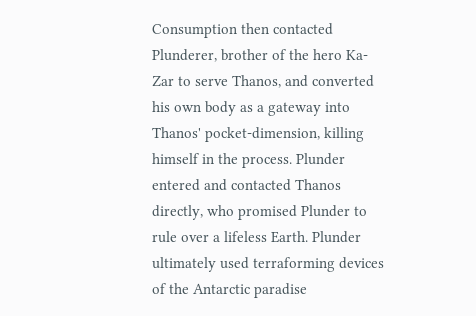Consumption then contacted Plunderer, brother of the hero Ka-Zar to serve Thanos, and converted his own body as a gateway into Thanos' pocket-dimension, killing himself in the process. Plunder entered and contacted Thanos directly, who promised Plunder to rule over a lifeless Earth. Plunder ultimately used terraforming devices of the Antarctic paradise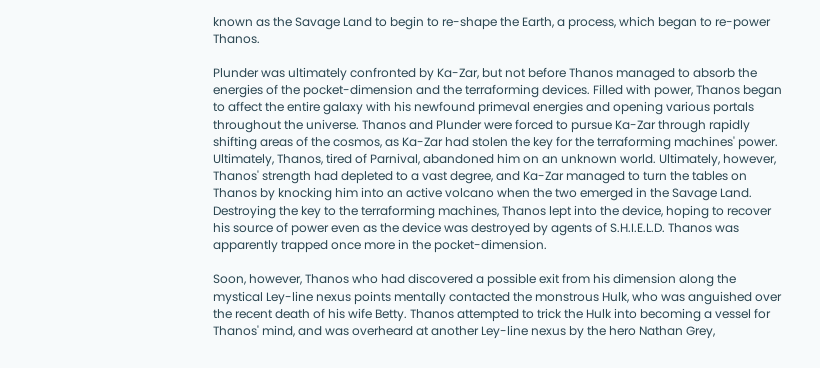known as the Savage Land to begin to re-shape the Earth, a process, which began to re-power Thanos.

Plunder was ultimately confronted by Ka-Zar, but not before Thanos managed to absorb the energies of the pocket-dimension and the terraforming devices. Filled with power, Thanos began to affect the entire galaxy with his newfound primeval energies and opening various portals throughout the universe. Thanos and Plunder were forced to pursue Ka-Zar through rapidly shifting areas of the cosmos, as Ka-Zar had stolen the key for the terraforming machines' power. Ultimately, Thanos, tired of Parnival, abandoned him on an unknown world. Ultimately, however, Thanos' strength had depleted to a vast degree, and Ka-Zar managed to turn the tables on Thanos by knocking him into an active volcano when the two emerged in the Savage Land. Destroying the key to the terraforming machines, Thanos lept into the device, hoping to recover his source of power even as the device was destroyed by agents of S.H.I.E.L.D. Thanos was apparently trapped once more in the pocket-dimension.

Soon, however, Thanos who had discovered a possible exit from his dimension along the mystical Ley-line nexus points mentally contacted the monstrous Hulk, who was anguished over the recent death of his wife Betty. Thanos attempted to trick the Hulk into becoming a vessel for Thanos' mind, and was overheard at another Ley-line nexus by the hero Nathan Grey,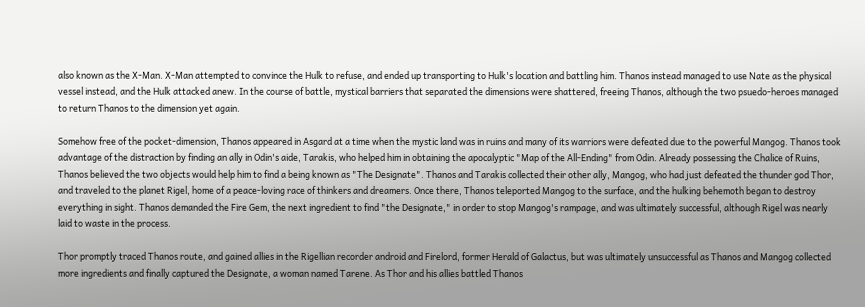also known as the X-Man. X-Man attempted to convince the Hulk to refuse, and ended up transporting to Hulk's location and battling him. Thanos instead managed to use Nate as the physical vessel instead, and the Hulk attacked anew. In the course of battle, mystical barriers that separated the dimensions were shattered, freeing Thanos, although the two psuedo-heroes managed to return Thanos to the dimension yet again.

Somehow free of the pocket-dimension, Thanos appeared in Asgard at a time when the mystic land was in ruins and many of its warriors were defeated due to the powerful Mangog. Thanos took advantage of the distraction by finding an ally in Odin's aide, Tarakis, who helped him in obtaining the apocalyptic "Map of the All-Ending" from Odin. Already possessing the Chalice of Ruins, Thanos believed the two objects would help him to find a being known as "The Designate". Thanos and Tarakis collected their other ally, Mangog, who had just defeated the thunder god Thor, and traveled to the planet Rigel, home of a peace-loving race of thinkers and dreamers. Once there, Thanos teleported Mangog to the surface, and the hulking behemoth began to destroy everything in sight. Thanos demanded the Fire Gem, the next ingredient to find "the Designate," in order to stop Mangog's rampage, and was ultimately successful, although Rigel was nearly laid to waste in the process.

Thor promptly traced Thanos route, and gained allies in the Rigellian recorder android and Firelord, former Herald of Galactus, but was ultimately unsuccessful as Thanos and Mangog collected more ingredients and finally captured the Designate, a woman named Tarene. As Thor and his allies battled Thanos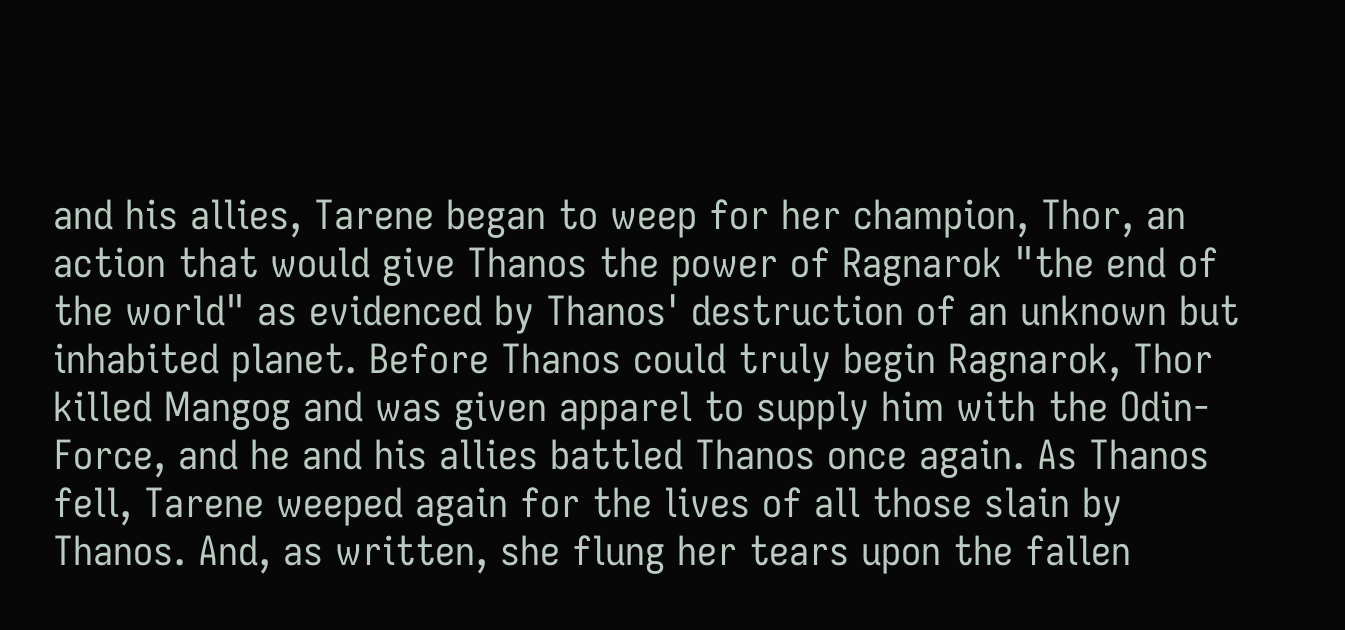and his allies, Tarene began to weep for her champion, Thor, an action that would give Thanos the power of Ragnarok "the end of the world" as evidenced by Thanos' destruction of an unknown but inhabited planet. Before Thanos could truly begin Ragnarok, Thor killed Mangog and was given apparel to supply him with the Odin-Force, and he and his allies battled Thanos once again. As Thanos fell, Tarene weeped again for the lives of all those slain by Thanos. And, as written, she flung her tears upon the fallen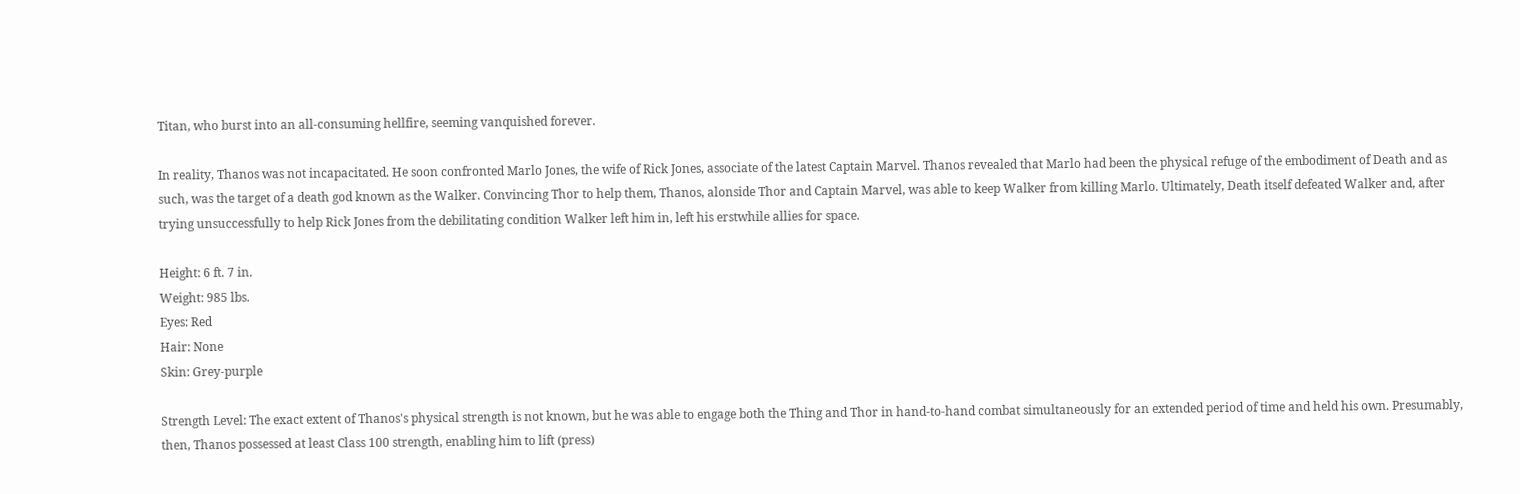Titan, who burst into an all-consuming hellfire, seeming vanquished forever.

In reality, Thanos was not incapacitated. He soon confronted Marlo Jones, the wife of Rick Jones, associate of the latest Captain Marvel. Thanos revealed that Marlo had been the physical refuge of the embodiment of Death and as such, was the target of a death god known as the Walker. Convincing Thor to help them, Thanos, alonside Thor and Captain Marvel, was able to keep Walker from killing Marlo. Ultimately, Death itself defeated Walker and, after trying unsuccessfully to help Rick Jones from the debilitating condition Walker left him in, left his erstwhile allies for space.

Height: 6 ft. 7 in.
Weight: 985 lbs.
Eyes: Red
Hair: None
Skin: Grey-purple

Strength Level: The exact extent of Thanos's physical strength is not known, but he was able to engage both the Thing and Thor in hand-to-hand combat simultaneously for an extended period of time and held his own. Presumably, then, Thanos possessed at least Class 100 strength, enabling him to lift (press)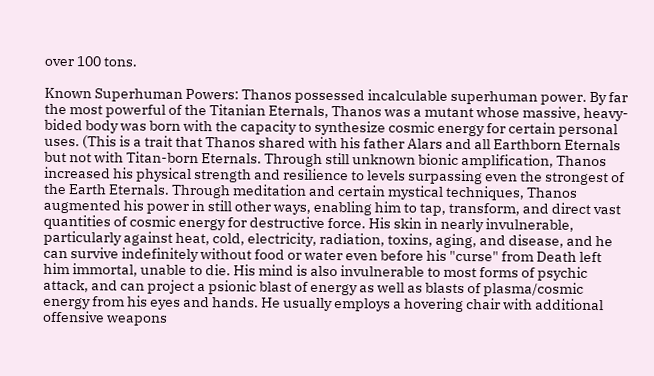over 100 tons.

Known Superhuman Powers: Thanos possessed incalculable superhuman power. By far the most powerful of the Titanian Eternals, Thanos was a mutant whose massive, heavy-bided body was born with the capacity to synthesize cosmic energy for certain personal uses. (This is a trait that Thanos shared with his father Alars and all Earthborn Eternals but not with Titan-born Eternals. Through still unknown bionic amplification, Thanos increased his physical strength and resilience to levels surpassing even the strongest of the Earth Eternals. Through meditation and certain mystical techniques, Thanos augmented his power in still other ways, enabling him to tap, transform, and direct vast quantities of cosmic energy for destructive force. His skin in nearly invulnerable, particularly against heat, cold, electricity, radiation, toxins, aging, and disease, and he can survive indefinitely without food or water even before his "curse" from Death left him immortal, unable to die. His mind is also invulnerable to most forms of psychic attack, and can project a psionic blast of energy as well as blasts of plasma/cosmic energy from his eyes and hands. He usually employs a hovering chair with additional offensive weapons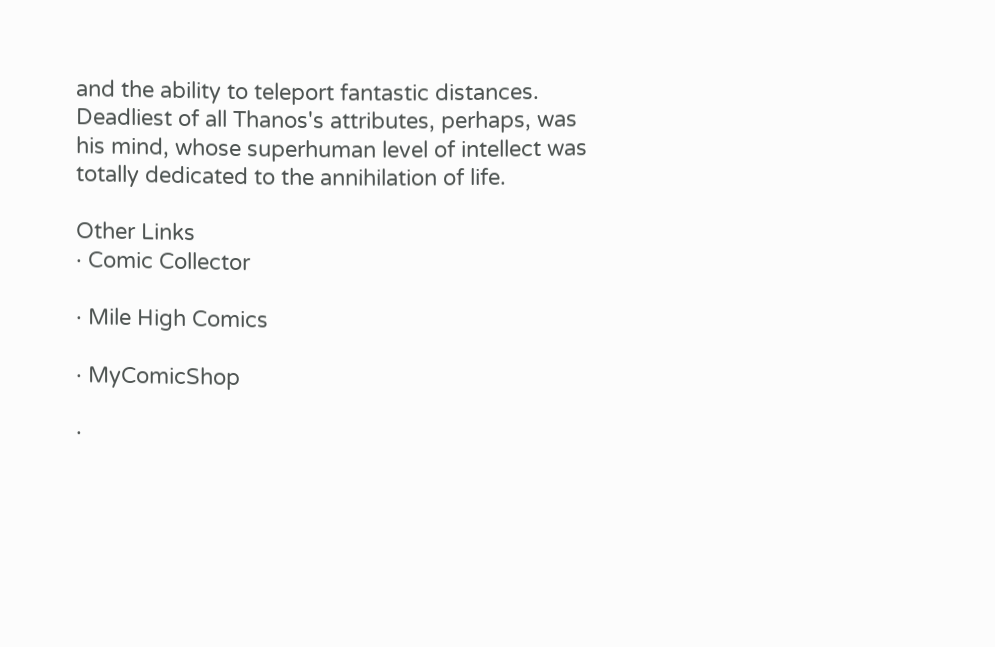and the ability to teleport fantastic distances. Deadliest of all Thanos's attributes, perhaps, was his mind, whose superhuman level of intellect was totally dedicated to the annihilation of life.

Other Links
· Comic Collector

· Mile High Comics

· MyComicShop

·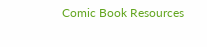Comic Book Resources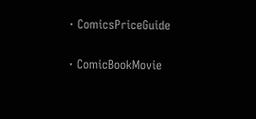· ComicsPriceGuide

· ComicBookMovie